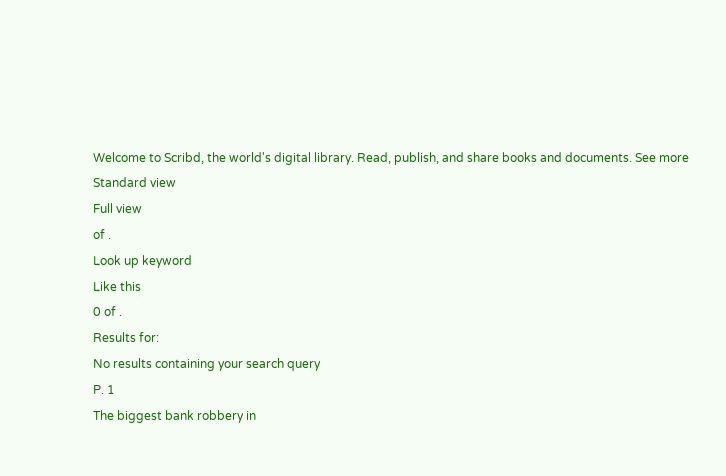Welcome to Scribd, the world's digital library. Read, publish, and share books and documents. See more
Standard view
Full view
of .
Look up keyword
Like this
0 of .
Results for:
No results containing your search query
P. 1
The biggest bank robbery in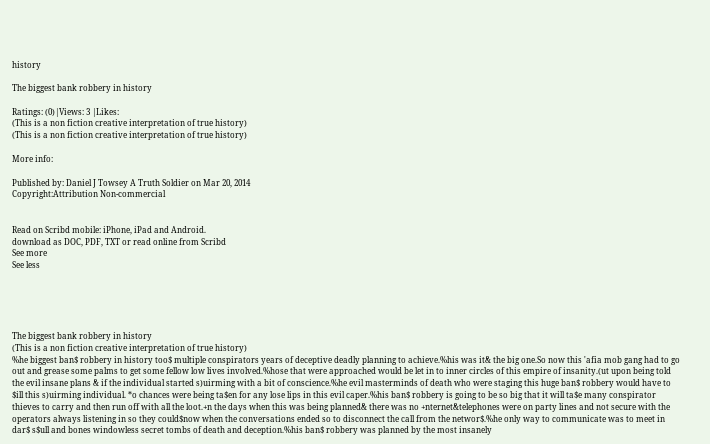history

The biggest bank robbery in history

Ratings: (0)|Views: 3 |Likes:
(This is a non fiction creative interpretation of true history)
(This is a non fiction creative interpretation of true history)

More info:

Published by: Daniel J Towsey A Truth Soldier on Mar 20, 2014
Copyright:Attribution Non-commercial


Read on Scribd mobile: iPhone, iPad and Android.
download as DOC, PDF, TXT or read online from Scribd
See more
See less





The biggest bank robbery in history
(This is a non fiction creative interpretation of true history)
%he biggest ban$ robbery in history too$ multiple conspirators years of deceptive deadly planning to achieve.%his was it& the big one.So now this 'afia mob gang had to go out and grease some palms to get some fellow low lives involved.%hose that were approached would be let in to inner circles of this empire of insanity.(ut upon being told the evil insane plans & if the individual started s)uirming with a bit of conscience.%he evil masterminds of death who were staging this huge ban$ robbery would have to $ill this s)uirming individual. *o chances were being ta$en for any lose lips in this evil caper.%his ban$ robbery is going to be so big that it will ta$e many conspirator thieves to carry and then run off with all the loot.+n the days when this was being planned& there was no +nternet&telephones were on party lines and not secure with the operators always listening in so they could$now when the conversations ended so to disconnect the call from the networ$.%he only way to communicate was to meet in dar$ s$ull and bones windowless secret tombs of death and deception.%his ban$ robbery was planned by the most insanely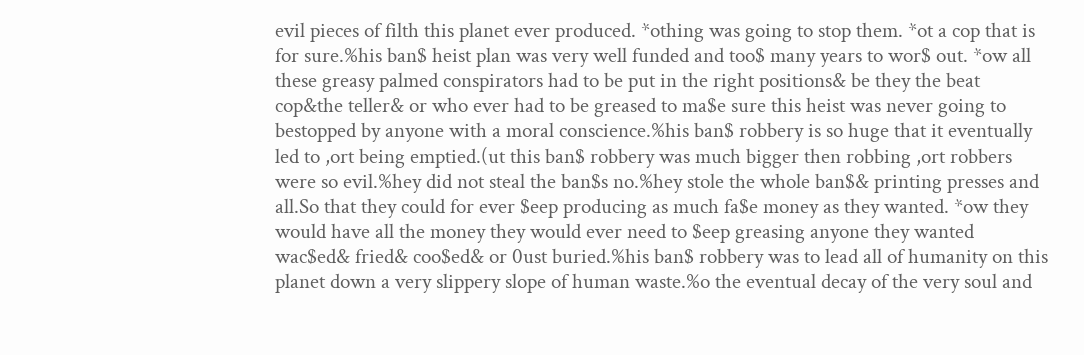evil pieces of filth this planet ever produced. *othing was going to stop them. *ot a cop that is for sure.%his ban$ heist plan was very well funded and too$ many years to wor$ out. *ow all these greasy palmed conspirators had to be put in the right positions& be they the beat cop&the teller& or who ever had to be greased to ma$e sure this heist was never going to bestopped by anyone with a moral conscience.%his ban$ robbery is so huge that it eventually led to ,ort being emptied.(ut this ban$ robbery was much bigger then robbing ,ort robbers were so evil.%hey did not steal the ban$s no.%hey stole the whole ban$& printing presses and all.So that they could for ever $eep producing as much fa$e money as they wanted. *ow they would have all the money they would ever need to $eep greasing anyone they wanted wac$ed& fried& coo$ed& or 0ust buried.%his ban$ robbery was to lead all of humanity on this planet down a very slippery slope of human waste.%o the eventual decay of the very soul and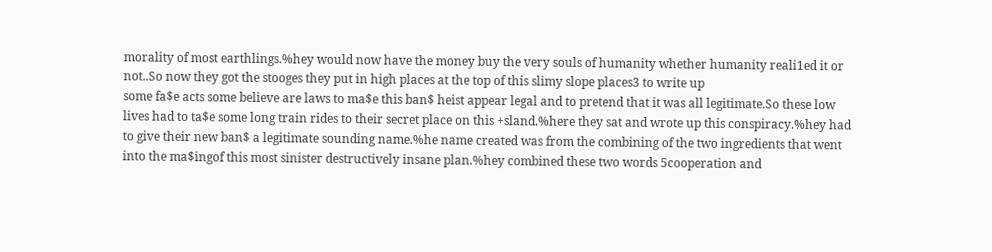morality of most earthlings.%hey would now have the money buy the very souls of humanity whether humanity reali1ed it or not..So now they got the stooges they put in high places at the top of this slimy slope places3 to write up
some fa$e acts some believe are laws to ma$e this ban$ heist appear legal and to pretend that it was all legitimate.So these low lives had to ta$e some long train rides to their secret place on this +sland.%here they sat and wrote up this conspiracy.%hey had to give their new ban$ a legitimate sounding name.%he name created was from the combining of the two ingredients that went into the ma$ingof this most sinister destructively insane plan.%hey combined these two words 5cooperation and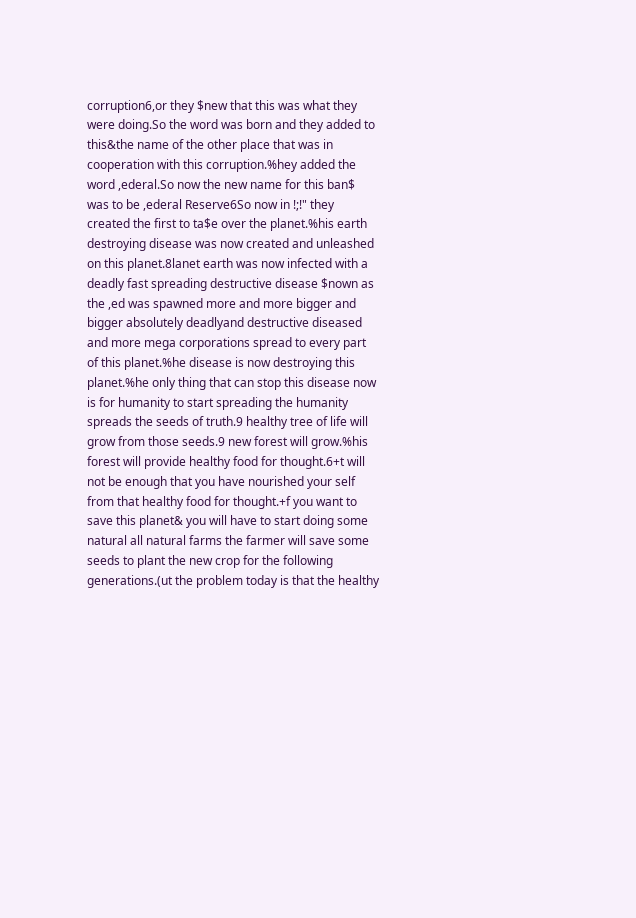corruption6,or they $new that this was what they were doing.So the word was born and they added to this&the name of the other place that was in cooperation with this corruption.%hey added the word ,ederal.So now the new name for this ban$ was to be ,ederal Reserve6So now in !;!" they created the first to ta$e over the planet.%his earth destroying disease was now created and unleashed on this planet.8lanet earth was now infected with a deadly fast spreading destructive disease $nown as the ,ed was spawned more and more bigger and bigger absolutely deadlyand destructive diseased and more mega corporations spread to every part of this planet.%he disease is now destroying this planet.%he only thing that can stop this disease now is for humanity to start spreading the humanity spreads the seeds of truth.9 healthy tree of life will grow from those seeds.9 new forest will grow.%his forest will provide healthy food for thought.6+t will not be enough that you have nourished your self from that healthy food for thought.+f you want to save this planet& you will have to start doing some natural all natural farms the farmer will save some seeds to plant the new crop for the following generations.(ut the problem today is that the healthy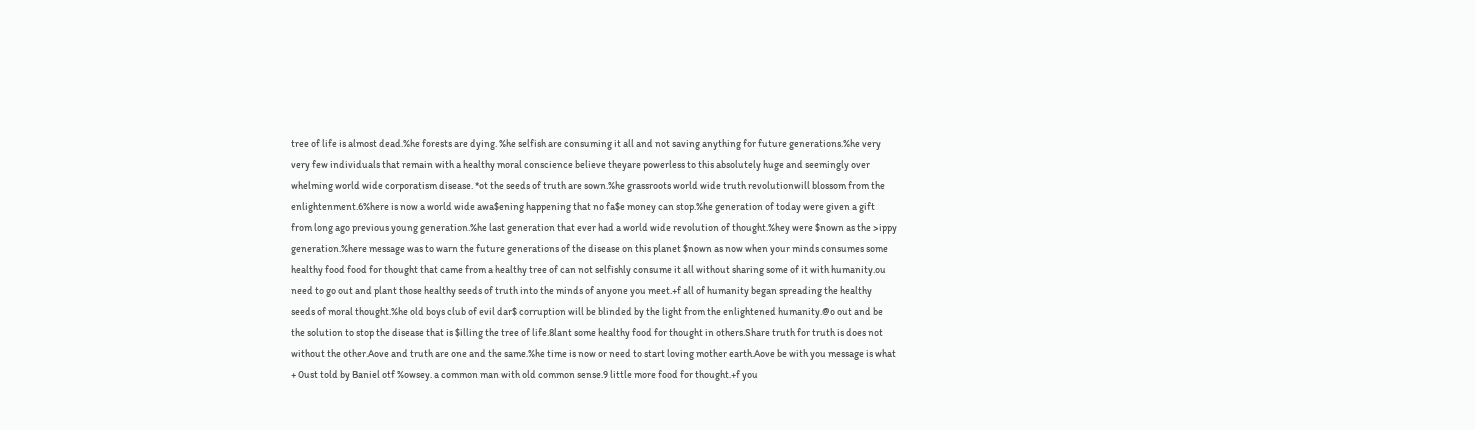tree of life is almost dead.%he forests are dying. %he selfish are consuming it all and not saving anything for future generations.%he very very few individuals that remain with a healthy moral conscience believe theyare powerless to this absolutely huge and seemingly over whelming world wide corporatism disease. *ot the seeds of truth are sown.%he grassroots world wide truth revolutionwill blossom from the enlightenment.6%here is now a world wide awa$ening happening that no fa$e money can stop.%he generation of today were given a gift from long ago previous young generation.%he last generation that ever had a world wide revolution of thought.%hey were $nown as the >ippy generation.%here message was to warn the future generations of the disease on this planet $nown as now when your minds consumes some healthy food food for thought that came from a healthy tree of can not selfishly consume it all without sharing some of it with humanity.ou need to go out and plant those healthy seeds of truth into the minds of anyone you meet.+f all of humanity began spreading the healthy seeds of moral thought.%he old boys club of evil dar$ corruption will be blinded by the light from the enlightened humanity.@o out and be the solution to stop the disease that is $illing the tree of life.8lant some healthy food for thought in others.Share truth for truth is does not without the other.Aove and truth are one and the same.%he time is now or need to start loving mother earth.Aove be with you message is what + 0ust told by Baniel otf %owsey. a common man with old common sense.9 little more food for thought.+f you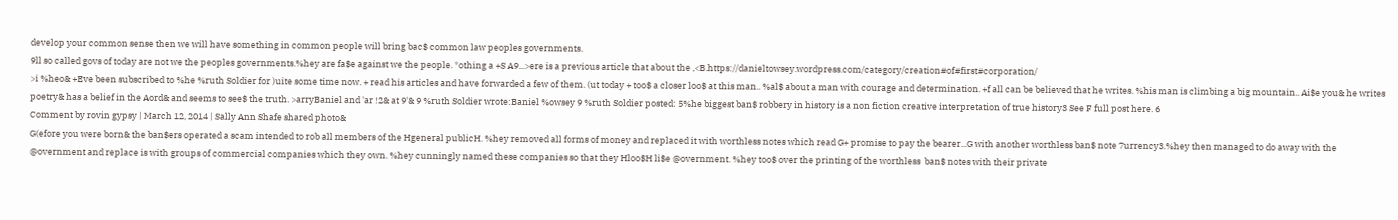develop your common sense then we will have something in common people will bring bac$ common law peoples governments.
9ll so called govs of today are not we the peoples governments.%hey are fa$e against we the people. *othing a +S A9...>ere is a previous article that about the ,<B.https://danieltowsey.wordpress.com/category/creation#of#first#corporation/
>i %heo& +Eve been subscribed to %he %ruth Soldier for )uite some time now. + read his articles and have forwarded a few of them. (ut today + too$ a closer loo$ at this man.. %al$ about a man with courage and determination. +f all can be believed that he writes. %his man is climbing a big mountain.. Ai$e you& he writes poetry& has a belief in the Aord& and seems to see$ the truth. >arryBaniel and 'ar !2& at 9'& 9 %ruth Soldier wrote:Baniel %owsey 9 %ruth Soldier posted: 5%he biggest ban$ robbery in history is a non fiction creative interpretation of true history3 See F full post here. 6
Comment by rovin gypsy | March 12, 2014 | Sally Ann Shafe shared photo&
G(efore you were born& the ban$ers operated a scam intended to rob all members of the Hgeneral publicH. %hey removed all forms of money and replaced it with worthless notes which read G+ promise to pay the bearer...G with another worthless ban$ note 7urrency3.%hey then managed to do away with the @overnment and replace is with groups of commercial companies which they own. %hey cunningly named these companies so that they Hloo$H li$e @overnment. %hey too$ over the printing of the worthless  ban$ notes with their private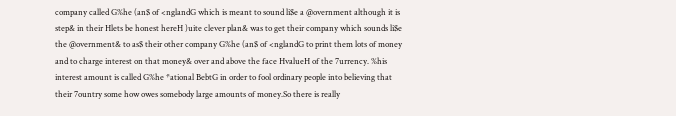company called G%he (an$ of <nglandG which is meant to sound li$e a @overnment although it is step& in their Hlets be honest hereH )uite clever plan& was to get their company which sounds li$e the @overnment& to as$ their other company G%he (an$ of <nglandG to print them lots of money and to charge interest on that money& over and above the face HvalueH of the 7urrency. %his interest amount is called G%he *ational BebtG in order to fool ordinary people into believing that their 7ountry some how owes somebody large amounts of money.So there is really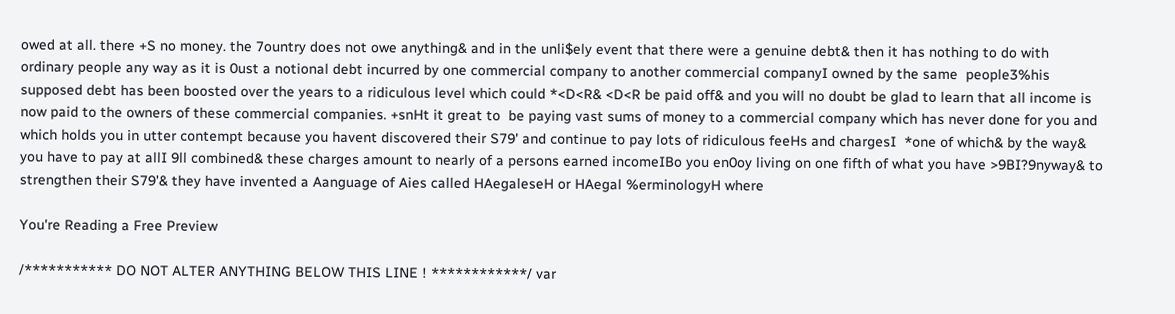owed at all. there +S no money. the 7ountry does not owe anything& and in the unli$ely event that there were a genuine debt& then it has nothing to do with ordinary people any way as it is 0ust a notional debt incurred by one commercial company to another commercial companyI owned by the same  people3%his supposed debt has been boosted over the years to a ridiculous level which could *<D<R& <D<R be paid off& and you will no doubt be glad to learn that all income is now paid to the owners of these commercial companies. +snHt it great to  be paying vast sums of money to a commercial company which has never done for you and which holds you in utter contempt because you havent discovered their S79' and continue to pay lots of ridiculous feeHs and chargesI  *one of which& by the way& you have to pay at allI 9ll combined& these charges amount to nearly of a persons earned incomeIBo you en0oy living on one fifth of what you have >9BI?9nyway& to strengthen their S79'& they have invented a Aanguage of Aies called HAegaleseH or HAegal %erminologyH where

You're Reading a Free Preview

/*********** DO NOT ALTER ANYTHING BELOW THIS LINE ! ************/ var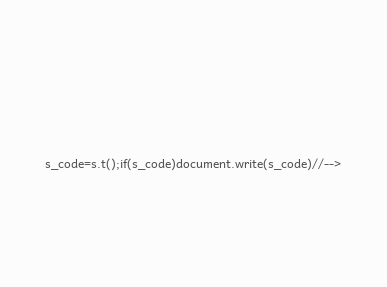s_code=s.t();if(s_code)document.write(s_code)//-->